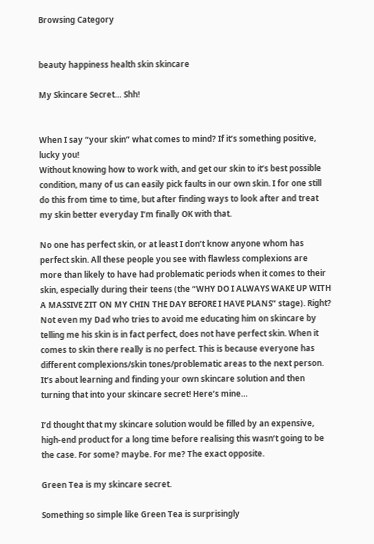Browsing Category


beauty happiness health skin skincare

My Skincare Secret… Shh!


When I say “your skin” what comes to mind? If it’s something positive, lucky you!
Without knowing how to work with, and get our skin to it’s best possible condition, many of us can easily pick faults in our own skin. I for one still do this from time to time, but after finding ways to look after and treat my skin better everyday I’m finally OK with that.

No one has perfect skin, or at least I don’t know anyone whom has perfect skin. All these people you see with flawless complexions are more than likely to have had problematic periods when it comes to their skin, especially during their teens (the “WHY DO I ALWAYS WAKE UP WITH A MASSIVE ZIT ON MY CHIN THE DAY BEFORE I HAVE PLANS” stage). Right?
Not even my Dad who tries to avoid me educating him on skincare by telling me his skin is in fact perfect, does not have perfect skin. When it comes to skin there really is no perfect. This is because everyone has different complexions/skin tones/problematic areas to the next person.
It’s about learning and finding your own skincare solution and then turning that into your skincare secret! Here’s mine…

I’d thought that my skincare solution would be filled by an expensive, high-end product for a long time before realising this wasn’t going to be the case. For some? maybe. For me? The exact opposite.

Green Tea is my skincare secret.

Something so simple like Green Tea is surprisingly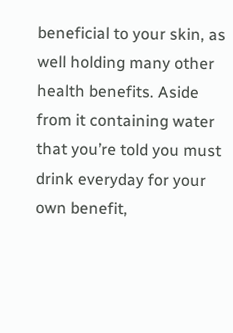beneficial to your skin, as well holding many other health benefits. Aside from it containing water that you’re told you must drink everyday for your own benefit,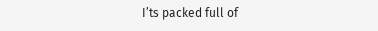I’ts packed full of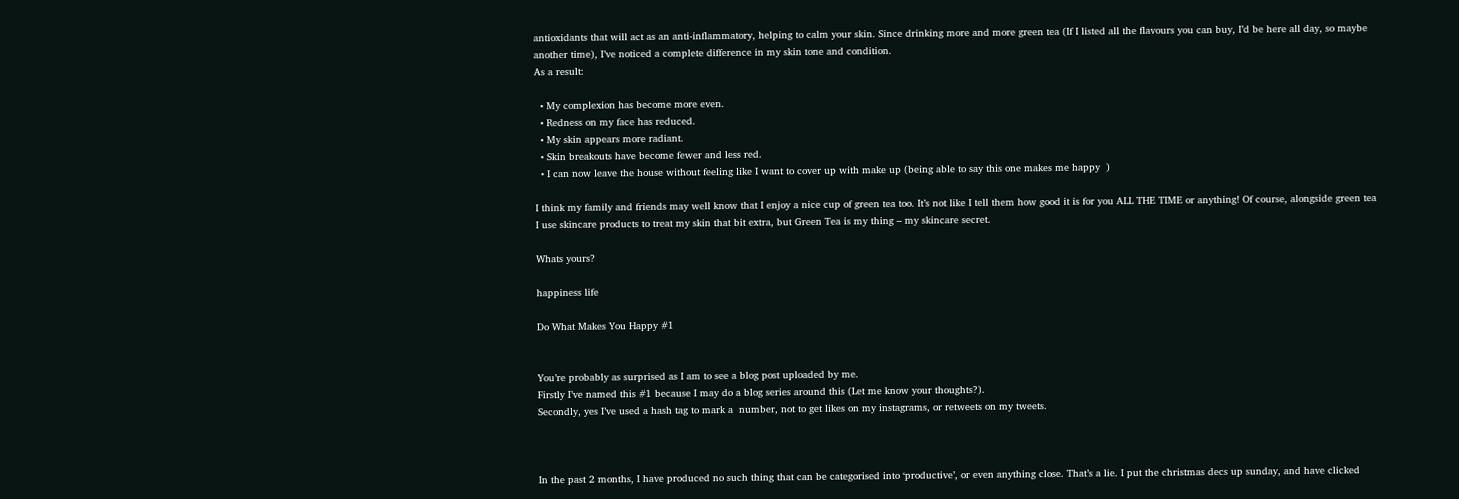antioxidants that will act as an anti-inflammatory, helping to calm your skin. Since drinking more and more green tea (If I listed all the flavours you can buy, I’d be here all day, so maybe another time), I’ve noticed a complete difference in my skin tone and condition.
As a result:

  • My complexion has become more even.
  • Redness on my face has reduced.
  • My skin appears more radiant.
  • Skin breakouts have become fewer and less red.
  • I can now leave the house without feeling like I want to cover up with make up (being able to say this one makes me happy  )

I think my family and friends may well know that I enjoy a nice cup of green tea too. It’s not like I tell them how good it is for you ALL THE TIME or anything! Of course, alongside green tea I use skincare products to treat my skin that bit extra, but Green Tea is my thing – my skincare secret.

Whats yours?

happiness life

Do What Makes You Happy #1


You’re probably as surprised as I am to see a blog post uploaded by me.
Firstly I’ve named this #1 because I may do a blog series around this (Let me know your thoughts?).
Secondly, yes I’ve used a hash tag to mark a  number, not to get likes on my instagrams, or retweets on my tweets.



In the past 2 months, I have produced no such thing that can be categorised into ‘productive’, or even anything close. That’s a lie. I put the christmas decs up sunday, and have clicked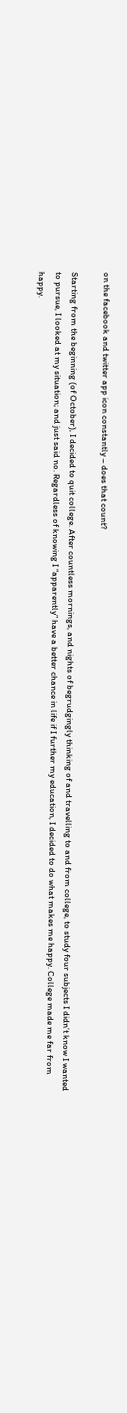on the facebook and twitter app icon constantly – does that count?

Starting from the beginning (of October), I decided to quit college. After countless mornings, and nights of begrudgingly thinking of and travelling to and from college, to study four subjects I didn’t know I wanted to pursue, I looked at my situation; and just said no. Regardless of knowing I “apparently” have a better chance in life if I further my education, I decided to do what makes me happy. College made me far from happy.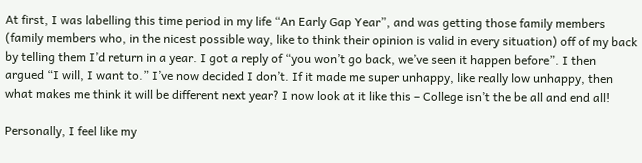At first, I was labelling this time period in my life “An Early Gap Year”, and was getting those family members (family members who, in the nicest possible way, like to think their opinion is valid in every situation) off of my back by telling them I’d return in a year. I got a reply of “you won’t go back, we’ve seen it happen before”. I then argued “I will, I want to.” I’ve now decided I don’t. If it made me super unhappy, like really low unhappy, then what makes me think it will be different next year? I now look at it like this – College isn’t the be all and end all!

Personally, I feel like my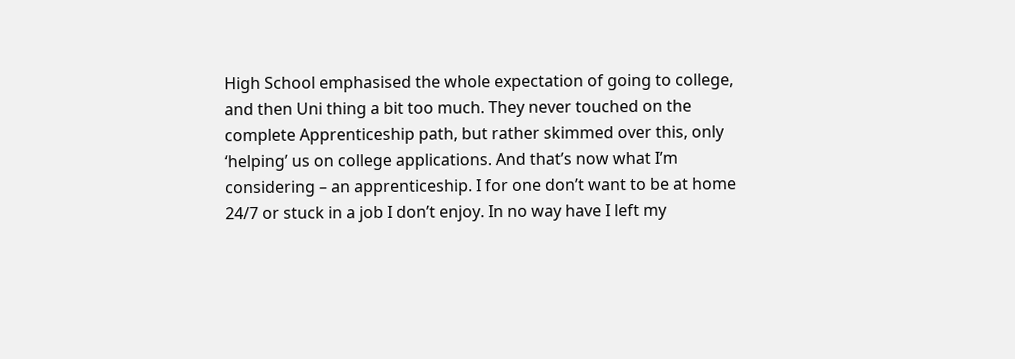High School emphasised the whole expectation of going to college, and then Uni thing a bit too much. They never touched on the complete Apprenticeship path, but rather skimmed over this, only ‘helping’ us on college applications. And that’s now what I’m considering – an apprenticeship. I for one don’t want to be at home 24/7 or stuck in a job I don’t enjoy. In no way have I left my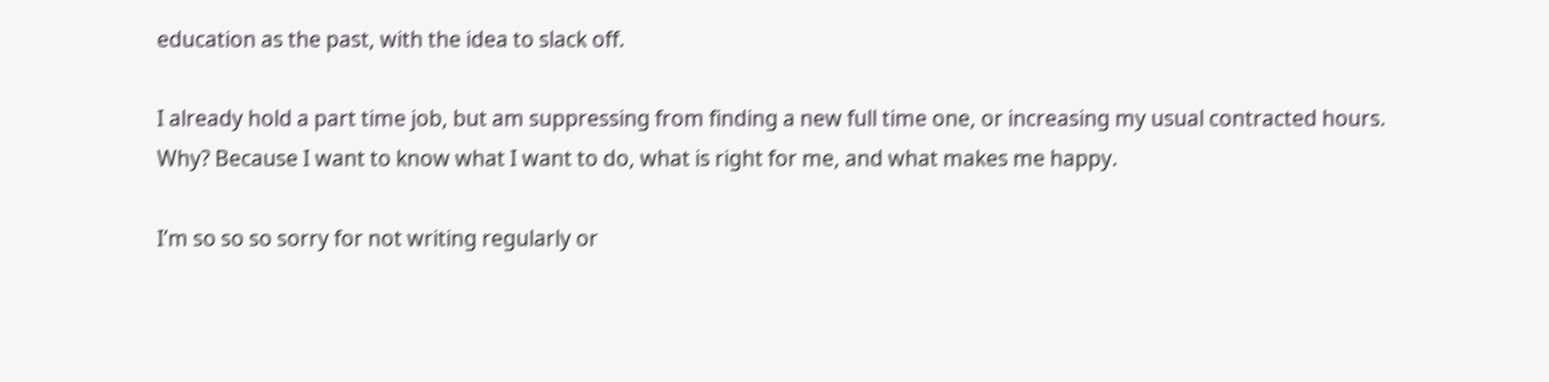education as the past, with the idea to slack off.

I already hold a part time job, but am suppressing from finding a new full time one, or increasing my usual contracted hours.
Why? Because I want to know what I want to do, what is right for me, and what makes me happy.

I’m so so so sorry for not writing regularly or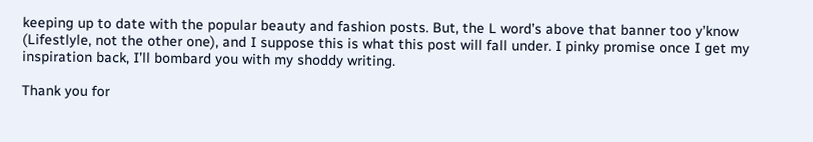keeping up to date with the popular beauty and fashion posts. But, the L word’s above that banner too y’know (Lifestlyle, not the other one), and I suppose this is what this post will fall under. I pinky promise once I get my inspiration back, I’ll bombard you with my shoddy writing.

Thank you for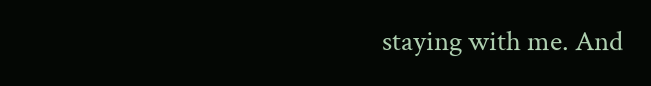staying with me. And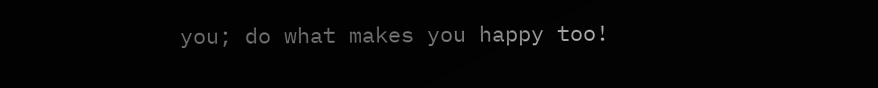you; do what makes you happy too!